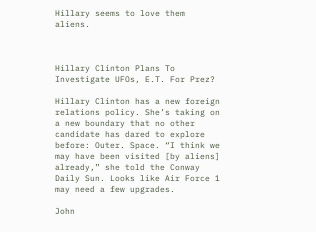Hillary seems to love them aliens.



Hillary Clinton Plans To Investigate UFOs, E.T. For Prez?

Hillary Clinton has a new foreign relations policy. She’s taking on a new boundary that no other candidate has dared to explore before: Outer. Space. “I think we may have been visited [by aliens] already,” she told the Conway Daily Sun. Looks like Air Force 1 may need a few upgrades.

John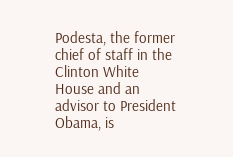Podesta, the former chief of staff in the Clinton White House and an advisor to President Obama, is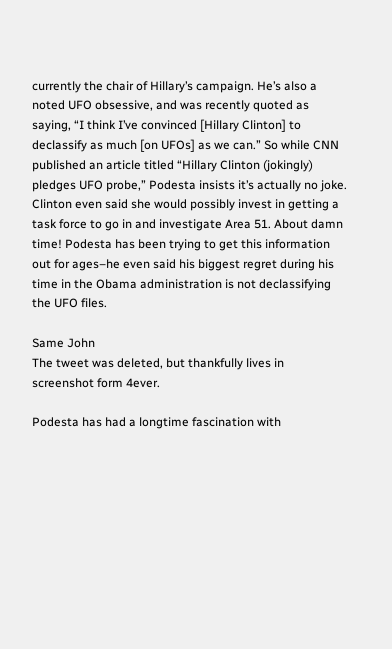currently the chair of Hillary’s campaign. He’s also a noted UFO obsessive, and was recently quoted as saying, “I think I’ve convinced [Hillary Clinton] to declassify as much [on UFOs] as we can.” So while CNN published an article titled “Hillary Clinton (jokingly) pledges UFO probe,” Podesta insists it’s actually no joke. Clinton even said she would possibly invest in getting a task force to go in and investigate Area 51. About damn time! Podesta has been trying to get this information out for ages–he even said his biggest regret during his time in the Obama administration is not declassifying the UFO files.

Same John
The tweet was deleted, but thankfully lives in screenshot form 4ever.

Podesta has had a longtime fascination with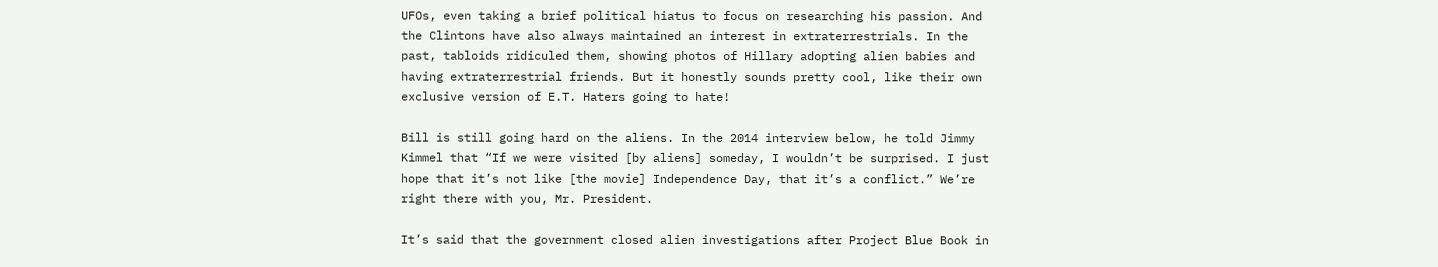UFOs, even taking a brief political hiatus to focus on researching his passion. And the Clintons have also always maintained an interest in extraterrestrials. In the past, tabloids ridiculed them, showing photos of Hillary adopting alien babies and having extraterrestrial friends. But it honestly sounds pretty cool, like their own exclusive version of E.T. Haters going to hate!

Bill is still going hard on the aliens. In the 2014 interview below, he told Jimmy Kimmel that “If we were visited [by aliens] someday, I wouldn’t be surprised. I just hope that it’s not like [the movie] Independence Day, that it’s a conflict.” We’re right there with you, Mr. President.

It’s said that the government closed alien investigations after Project Blue Book in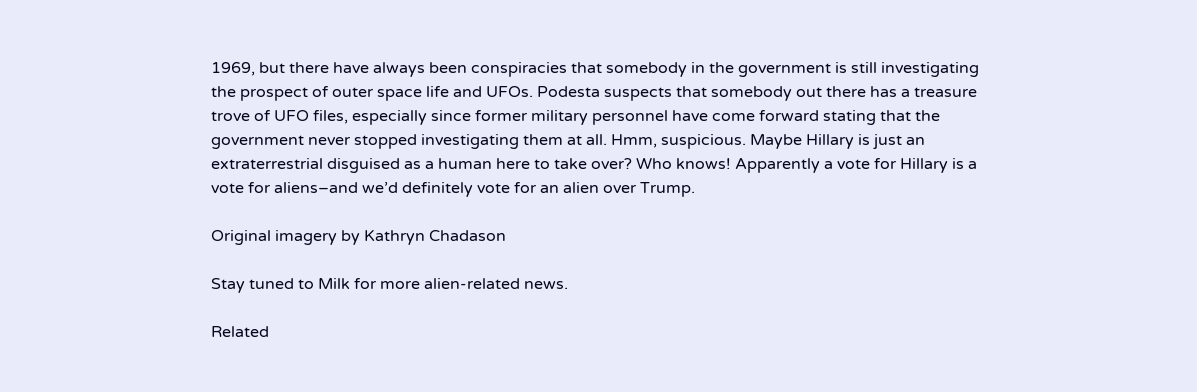1969, but there have always been conspiracies that somebody in the government is still investigating the prospect of outer space life and UFOs. Podesta suspects that somebody out there has a treasure trove of UFO files, especially since former military personnel have come forward stating that the government never stopped investigating them at all. Hmm, suspicious. Maybe Hillary is just an extraterrestrial disguised as a human here to take over? Who knows! Apparently a vote for Hillary is a vote for aliens–and we’d definitely vote for an alien over Trump.

Original imagery by Kathryn Chadason

Stay tuned to Milk for more alien-related news.

Related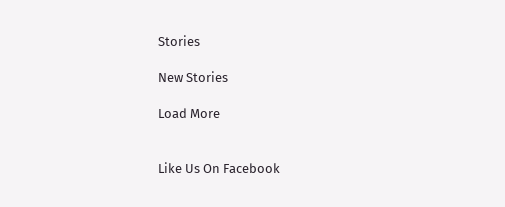Stories

New Stories

Load More


Like Us On Facebook